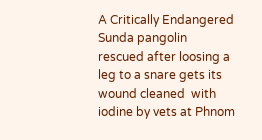A Critically Endangered Sunda pangolin rescued after loosing a leg to a snare gets its wound cleaned  with iodine by vets at Phnom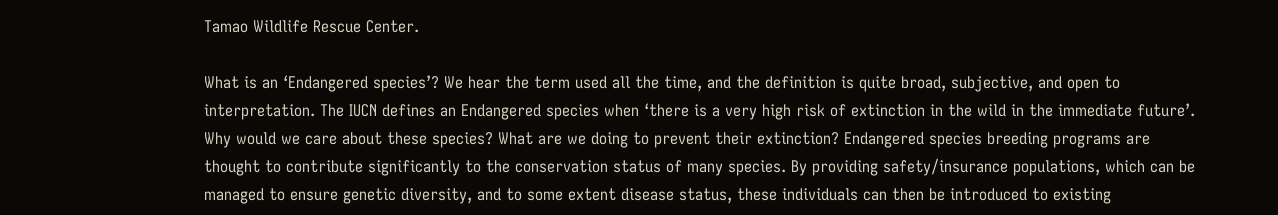Tamao Wildlife Rescue Center.

What is an ‘Endangered species’? We hear the term used all the time, and the definition is quite broad, subjective, and open to interpretation. The IUCN defines an Endangered species when ‘there is a very high risk of extinction in the wild in the immediate future’. Why would we care about these species? What are we doing to prevent their extinction? Endangered species breeding programs are thought to contribute significantly to the conservation status of many species. By providing safety/insurance populations, which can be managed to ensure genetic diversity, and to some extent disease status, these individuals can then be introduced to existing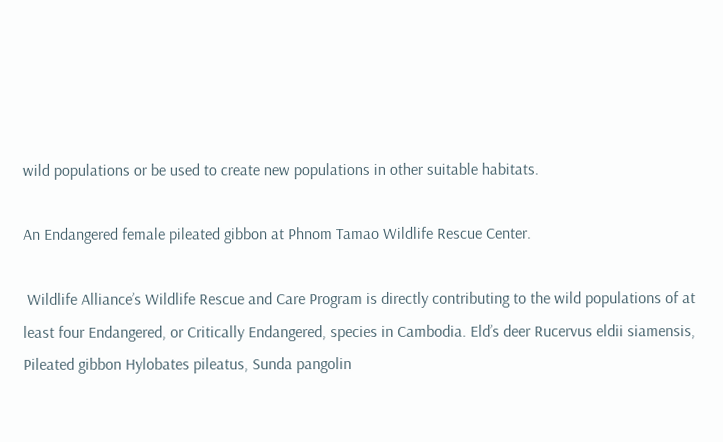wild populations or be used to create new populations in other suitable habitats.

An Endangered female pileated gibbon at Phnom Tamao Wildlife Rescue Center.

 Wildlife Alliance’s Wildlife Rescue and Care Program is directly contributing to the wild populations of at least four Endangered, or Critically Endangered, species in Cambodia. Eld’s deer Rucervus eldii siamensis, Pileated gibbon Hylobates pileatus, Sunda pangolin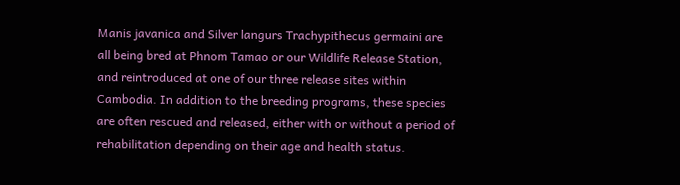Manis javanica and Silver langurs Trachypithecus germaini are all being bred at Phnom Tamao or our Wildlife Release Station, and reintroduced at one of our three release sites within Cambodia. In addition to the breeding programs, these species are often rescued and released, either with or without a period of rehabilitation depending on their age and health status.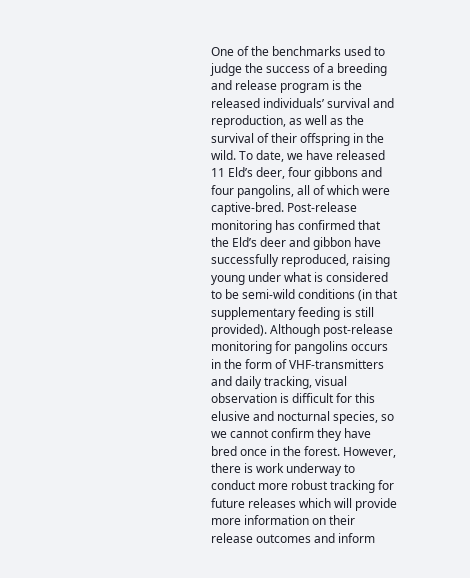One of the benchmarks used to judge the success of a breeding and release program is the released individuals’ survival and reproduction, as well as the survival of their offspring in the wild. To date, we have released 11 Eld’s deer, four gibbons and four pangolins, all of which were captive-bred. Post-release monitoring has confirmed that the Eld’s deer and gibbon have successfully reproduced, raising young under what is considered to be semi-wild conditions (in that supplementary feeding is still provided). Although post-release monitoring for pangolins occurs in the form of VHF-transmitters and daily tracking, visual observation is difficult for this elusive and nocturnal species, so we cannot confirm they have bred once in the forest. However, there is work underway to conduct more robust tracking for future releases which will provide more information on their release outcomes and inform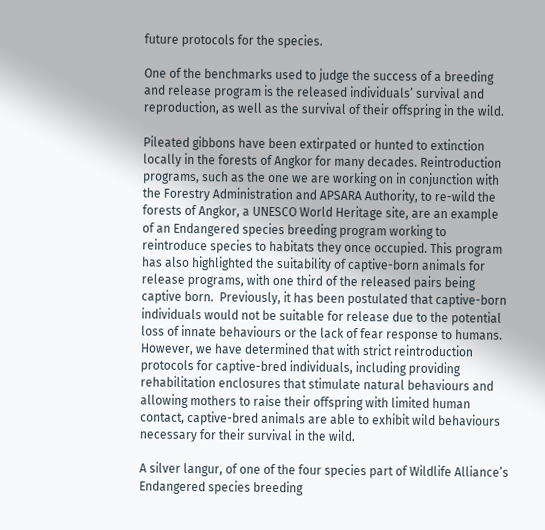future protocols for the species.

One of the benchmarks used to judge the success of a breeding and release program is the released individuals’ survival and reproduction, as well as the survival of their offspring in the wild.

Pileated gibbons have been extirpated or hunted to extinction locally in the forests of Angkor for many decades. Reintroduction programs, such as the one we are working on in conjunction with the Forestry Administration and APSARA Authority, to re-wild the forests of Angkor, a UNESCO World Heritage site, are an example of an Endangered species breeding program working to reintroduce species to habitats they once occupied. This program has also highlighted the suitability of captive-born animals for release programs, with one third of the released pairs being captive born.  Previously, it has been postulated that captive-born individuals would not be suitable for release due to the potential loss of innate behaviours or the lack of fear response to humans. However, we have determined that with strict reintroduction protocols for captive-bred individuals, including providing rehabilitation enclosures that stimulate natural behaviours and allowing mothers to raise their offspring with limited human contact, captive-bred animals are able to exhibit wild behaviours necessary for their survival in the wild.

A silver langur, of one of the four species part of Wildlife Alliance’s Endangered species breeding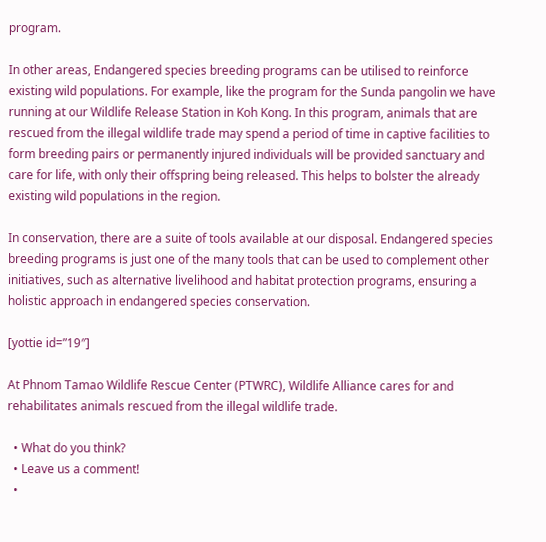program.

In other areas, Endangered species breeding programs can be utilised to reinforce existing wild populations. For example, like the program for the Sunda pangolin we have running at our Wildlife Release Station in Koh Kong. In this program, animals that are rescued from the illegal wildlife trade may spend a period of time in captive facilities to form breeding pairs or permanently injured individuals will be provided sanctuary and care for life, with only their offspring being released. This helps to bolster the already existing wild populations in the region.

In conservation, there are a suite of tools available at our disposal. Endangered species breeding programs is just one of the many tools that can be used to complement other initiatives, such as alternative livelihood and habitat protection programs, ensuring a holistic approach in endangered species conservation.

[yottie id=”19″]

At Phnom Tamao Wildlife Rescue Center (PTWRC), Wildlife Alliance cares for and rehabilitates animals rescued from the illegal wildlife trade.

  • What do you think?
  • Leave us a comment!
  •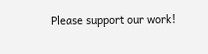Please support our work!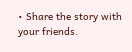• Share the story with your friends.